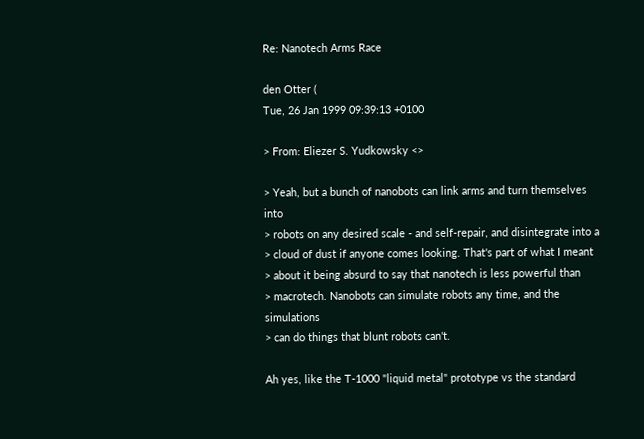Re: Nanotech Arms Race

den Otter (
Tue, 26 Jan 1999 09:39:13 +0100

> From: Eliezer S. Yudkowsky <>

> Yeah, but a bunch of nanobots can link arms and turn themselves into
> robots on any desired scale - and self-repair, and disintegrate into a
> cloud of dust if anyone comes looking. That's part of what I meant
> about it being absurd to say that nanotech is less powerful than
> macrotech. Nanobots can simulate robots any time, and the simulations
> can do things that blunt robots can't.

Ah yes, like the T-1000 "liquid metal" prototype vs the standard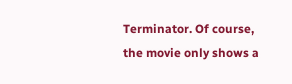Terminator. Of course, the movie only shows a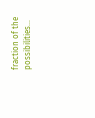fraction of the possibilities...